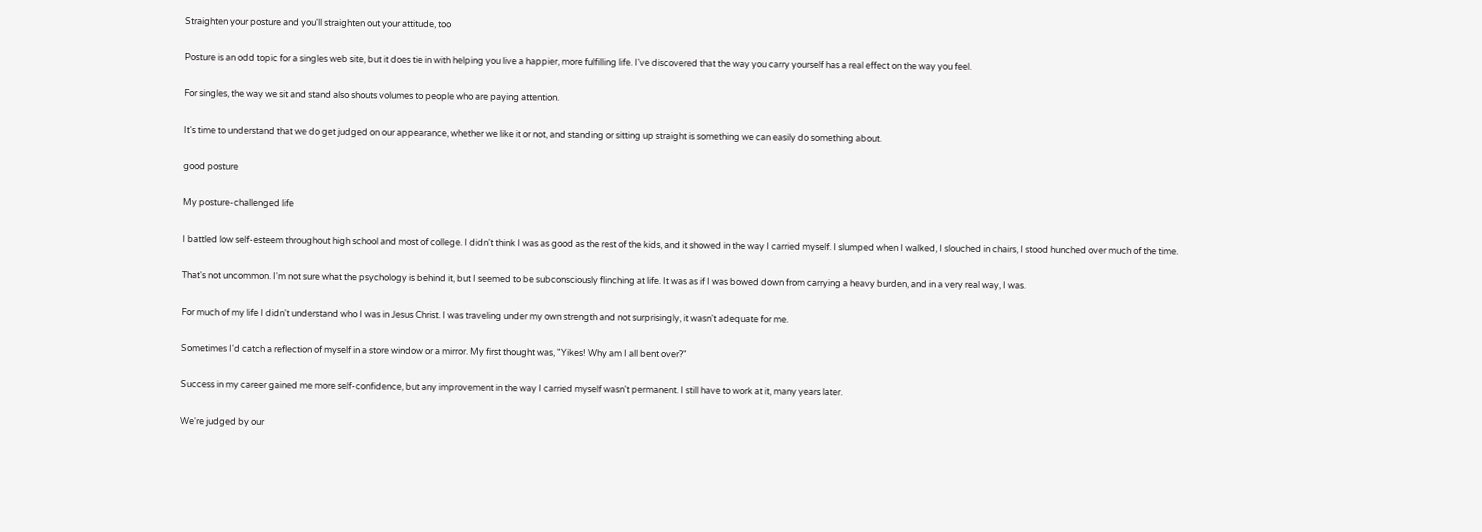Straighten your posture and you'll straighten out your attitude, too

Posture is an odd topic for a singles web site, but it does tie in with helping you live a happier, more fulfilling life. I've discovered that the way you carry yourself has a real effect on the way you feel.

For singles, the way we sit and stand also shouts volumes to people who are paying attention.

It's time to understand that we do get judged on our appearance, whether we like it or not, and standing or sitting up straight is something we can easily do something about.

good posture

My posture-challenged life

I battled low self-esteem throughout high school and most of college. I didn't think I was as good as the rest of the kids, and it showed in the way I carried myself. I slumped when I walked, I slouched in chairs, I stood hunched over much of the time.

That's not uncommon. I'm not sure what the psychology is behind it, but I seemed to be subconsciously flinching at life. It was as if I was bowed down from carrying a heavy burden, and in a very real way, I was.

For much of my life I didn't understand who I was in Jesus Christ. I was traveling under my own strength and not surprisingly, it wasn't adequate for me.

Sometimes I'd catch a reflection of myself in a store window or a mirror. My first thought was, "Yikes! Why am I all bent over?"

Success in my career gained me more self-confidence, but any improvement in the way I carried myself wasn't permanent. I still have to work at it, many years later.

We're judged by our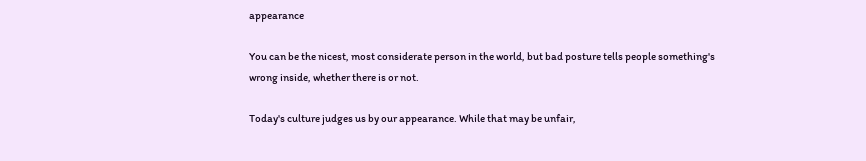appearance

You can be the nicest, most considerate person in the world, but bad posture tells people something's wrong inside, whether there is or not.

Today's culture judges us by our appearance. While that may be unfair,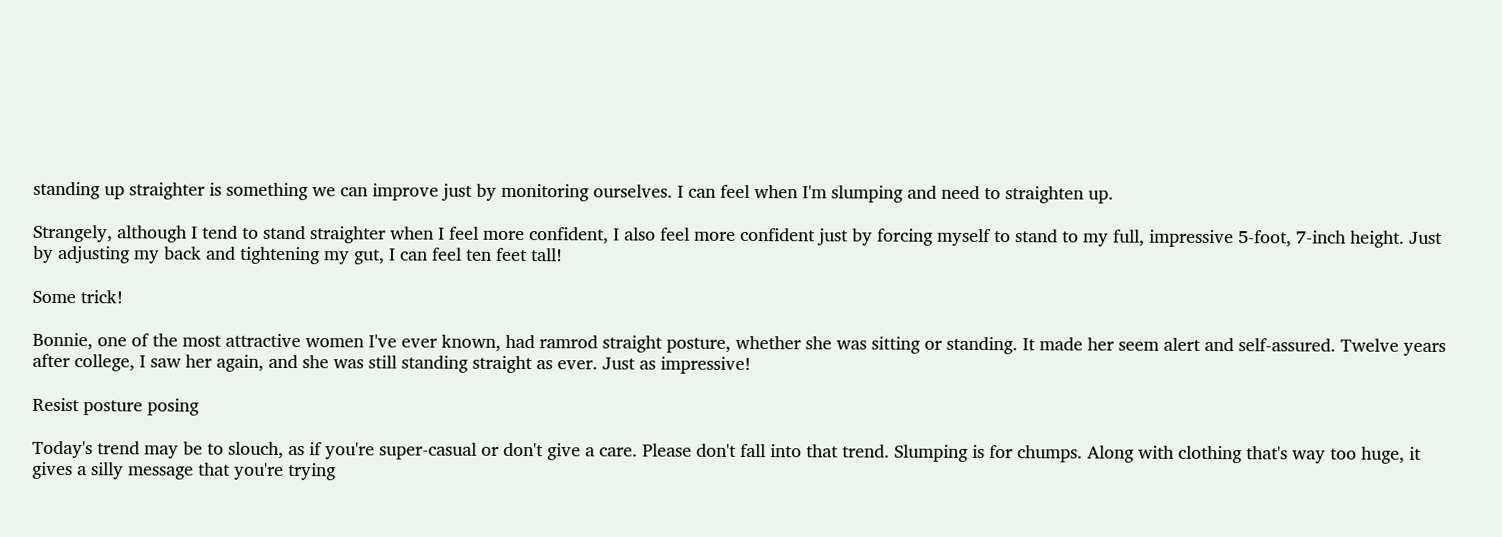standing up straighter is something we can improve just by monitoring ourselves. I can feel when I'm slumping and need to straighten up.

Strangely, although I tend to stand straighter when I feel more confident, I also feel more confident just by forcing myself to stand to my full, impressive 5-foot, 7-inch height. Just by adjusting my back and tightening my gut, I can feel ten feet tall!

Some trick!

Bonnie, one of the most attractive women I've ever known, had ramrod straight posture, whether she was sitting or standing. It made her seem alert and self-assured. Twelve years after college, I saw her again, and she was still standing straight as ever. Just as impressive!

Resist posture posing

Today's trend may be to slouch, as if you're super-casual or don't give a care. Please don't fall into that trend. Slumping is for chumps. Along with clothing that's way too huge, it gives a silly message that you're trying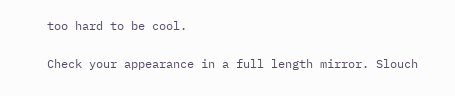too hard to be cool.

Check your appearance in a full length mirror. Slouch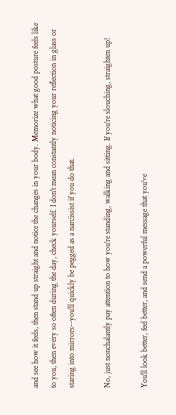and see how it feels, then stand up straight and notice the changes in your body. Memorize what good posture feels like to you, then every so often during the day, check yourself. I don't mean constantly noticing your reflection in glass or staring into mirrors--you'll quickly be pegged as a narcissist if you do that.

No, just nonchalantly pay attention to how you're standing, walking and sitting. If you're slouching, straighten up!

You'll look better, feel better, and send a powerful message that you've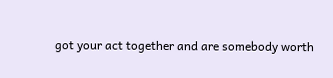got your act together and are somebody worth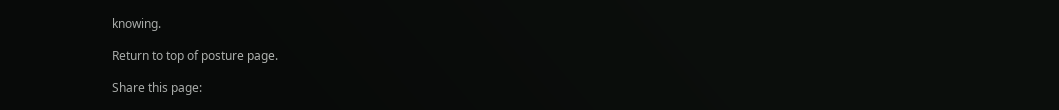knowing.

Return to top of posture page.

Share this page: